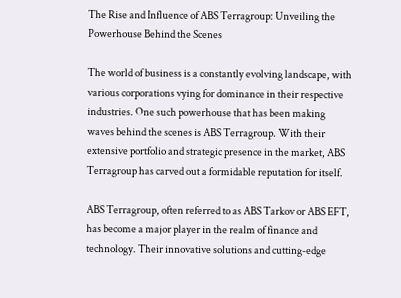The Rise and Influence of ABS Terragroup: Unveiling the Powerhouse Behind the Scenes

The world of business is a constantly evolving landscape, with various corporations vying for dominance in their respective industries. One such powerhouse that has been making waves behind the scenes is ABS Terragroup. With their extensive portfolio and strategic presence in the market, ABS Terragroup has carved out a formidable reputation for itself.

ABS Terragroup, often referred to as ABS Tarkov or ABS EFT, has become a major player in the realm of finance and technology. Their innovative solutions and cutting-edge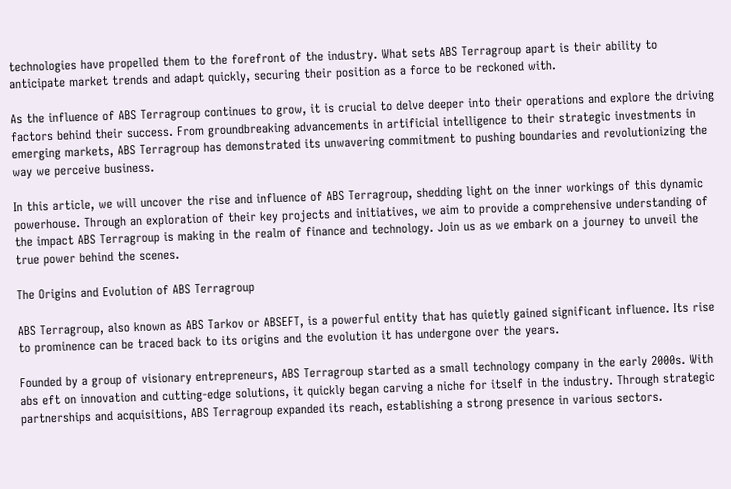technologies have propelled them to the forefront of the industry. What sets ABS Terragroup apart is their ability to anticipate market trends and adapt quickly, securing their position as a force to be reckoned with.

As the influence of ABS Terragroup continues to grow, it is crucial to delve deeper into their operations and explore the driving factors behind their success. From groundbreaking advancements in artificial intelligence to their strategic investments in emerging markets, ABS Terragroup has demonstrated its unwavering commitment to pushing boundaries and revolutionizing the way we perceive business.

In this article, we will uncover the rise and influence of ABS Terragroup, shedding light on the inner workings of this dynamic powerhouse. Through an exploration of their key projects and initiatives, we aim to provide a comprehensive understanding of the impact ABS Terragroup is making in the realm of finance and technology. Join us as we embark on a journey to unveil the true power behind the scenes.

The Origins and Evolution of ABS Terragroup

ABS Terragroup, also known as ABS Tarkov or ABSEFT, is a powerful entity that has quietly gained significant influence. Its rise to prominence can be traced back to its origins and the evolution it has undergone over the years.

Founded by a group of visionary entrepreneurs, ABS Terragroup started as a small technology company in the early 2000s. With abs eft on innovation and cutting-edge solutions, it quickly began carving a niche for itself in the industry. Through strategic partnerships and acquisitions, ABS Terragroup expanded its reach, establishing a strong presence in various sectors.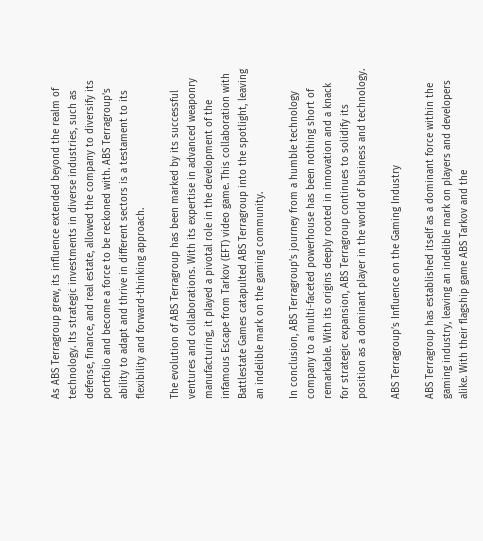As ABS Terragroup grew, its influence extended beyond the realm of technology. Its strategic investments in diverse industries, such as defense, finance, and real estate, allowed the company to diversify its portfolio and become a force to be reckoned with. ABS Terragroup’s ability to adapt and thrive in different sectors is a testament to its flexibility and forward-thinking approach.

The evolution of ABS Terragroup has been marked by its successful ventures and collaborations. With its expertise in advanced weaponry manufacturing, it played a pivotal role in the development of the infamous Escape from Tarkov (EFT) video game. This collaboration with Battlestate Games catapulted ABS Terragroup into the spotlight, leaving an indelible mark on the gaming community.

In conclusion, ABS Terragroup’s journey from a humble technology company to a multi-faceted powerhouse has been nothing short of remarkable. With its origins deeply rooted in innovation and a knack for strategic expansion, ABS Terragroup continues to solidify its position as a dominant player in the world of business and technology.

ABS Terragroup’s Influence on the Gaming Industry

ABS Terragroup has established itself as a dominant force within the gaming industry, leaving an indelible mark on players and developers alike. With their flagship game ABS Tarkov and the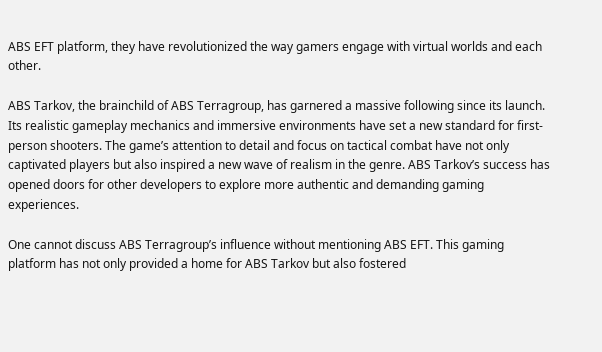ABS EFT platform, they have revolutionized the way gamers engage with virtual worlds and each other.

ABS Tarkov, the brainchild of ABS Terragroup, has garnered a massive following since its launch. Its realistic gameplay mechanics and immersive environments have set a new standard for first-person shooters. The game’s attention to detail and focus on tactical combat have not only captivated players but also inspired a new wave of realism in the genre. ABS Tarkov’s success has opened doors for other developers to explore more authentic and demanding gaming experiences.

One cannot discuss ABS Terragroup’s influence without mentioning ABS EFT. This gaming platform has not only provided a home for ABS Tarkov but also fostered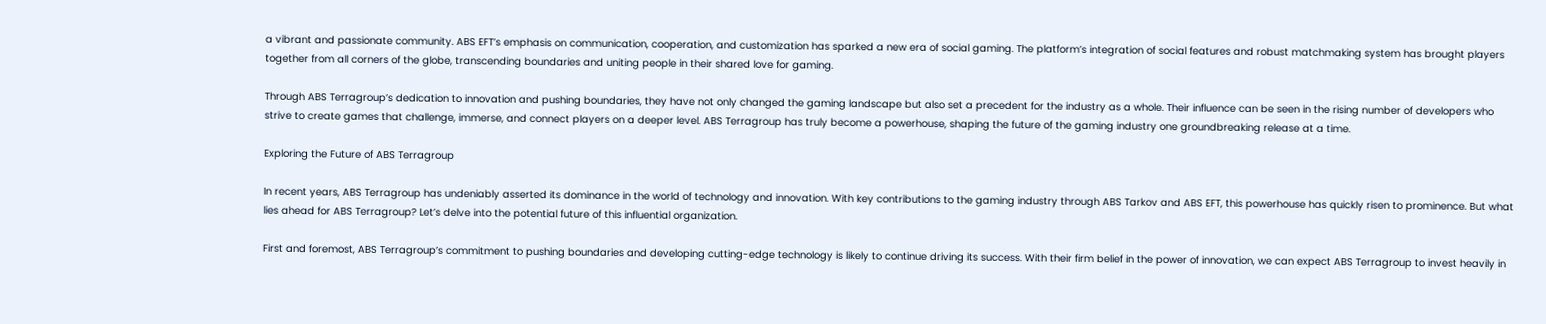a vibrant and passionate community. ABS EFT’s emphasis on communication, cooperation, and customization has sparked a new era of social gaming. The platform’s integration of social features and robust matchmaking system has brought players together from all corners of the globe, transcending boundaries and uniting people in their shared love for gaming.

Through ABS Terragroup’s dedication to innovation and pushing boundaries, they have not only changed the gaming landscape but also set a precedent for the industry as a whole. Their influence can be seen in the rising number of developers who strive to create games that challenge, immerse, and connect players on a deeper level. ABS Terragroup has truly become a powerhouse, shaping the future of the gaming industry one groundbreaking release at a time.

Exploring the Future of ABS Terragroup

In recent years, ABS Terragroup has undeniably asserted its dominance in the world of technology and innovation. With key contributions to the gaming industry through ABS Tarkov and ABS EFT, this powerhouse has quickly risen to prominence. But what lies ahead for ABS Terragroup? Let’s delve into the potential future of this influential organization.

First and foremost, ABS Terragroup’s commitment to pushing boundaries and developing cutting-edge technology is likely to continue driving its success. With their firm belief in the power of innovation, we can expect ABS Terragroup to invest heavily in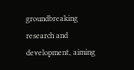groundbreaking research and development, aiming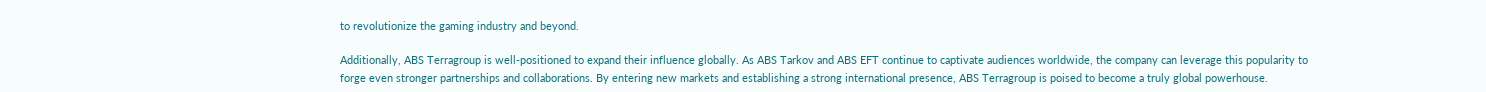to revolutionize the gaming industry and beyond.

Additionally, ABS Terragroup is well-positioned to expand their influence globally. As ABS Tarkov and ABS EFT continue to captivate audiences worldwide, the company can leverage this popularity to forge even stronger partnerships and collaborations. By entering new markets and establishing a strong international presence, ABS Terragroup is poised to become a truly global powerhouse.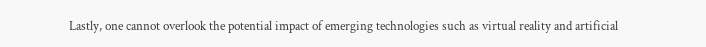Lastly, one cannot overlook the potential impact of emerging technologies such as virtual reality and artificial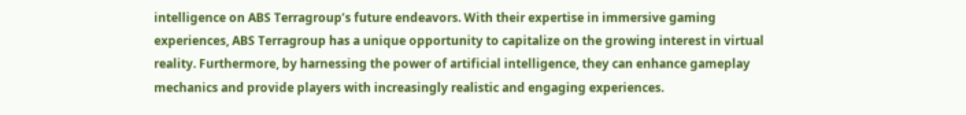intelligence on ABS Terragroup’s future endeavors. With their expertise in immersive gaming experiences, ABS Terragroup has a unique opportunity to capitalize on the growing interest in virtual reality. Furthermore, by harnessing the power of artificial intelligence, they can enhance gameplay mechanics and provide players with increasingly realistic and engaging experiences.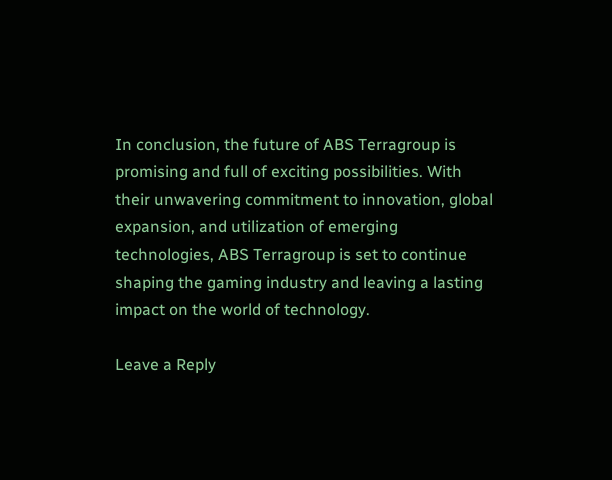In conclusion, the future of ABS Terragroup is promising and full of exciting possibilities. With their unwavering commitment to innovation, global expansion, and utilization of emerging technologies, ABS Terragroup is set to continue shaping the gaming industry and leaving a lasting impact on the world of technology.

Leave a Reply